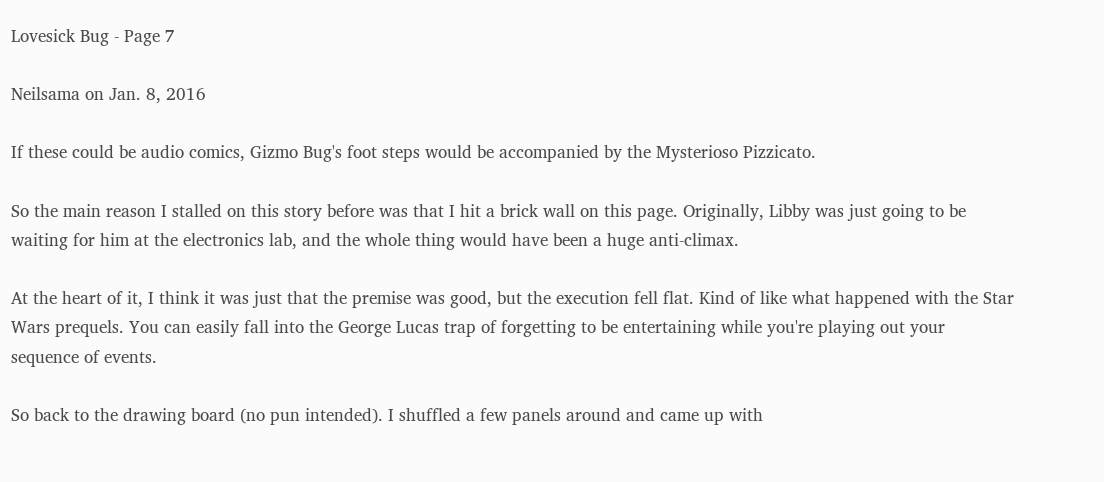Lovesick Bug - Page 7

Neilsama on Jan. 8, 2016

If these could be audio comics, Gizmo Bug's foot steps would be accompanied by the Mysterioso Pizzicato.

So the main reason I stalled on this story before was that I hit a brick wall on this page. Originally, Libby was just going to be waiting for him at the electronics lab, and the whole thing would have been a huge anti-climax.

At the heart of it, I think it was just that the premise was good, but the execution fell flat. Kind of like what happened with the Star Wars prequels. You can easily fall into the George Lucas trap of forgetting to be entertaining while you're playing out your sequence of events.

So back to the drawing board (no pun intended). I shuffled a few panels around and came up with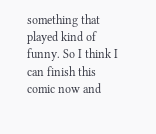something that played kind of funny. So I think I can finish this comic now and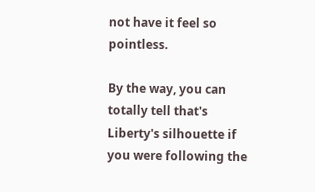not have it feel so pointless.

By the way, you can totally tell that's Liberty's silhouette if you were following the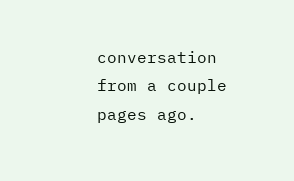conversation from a couple pages ago.